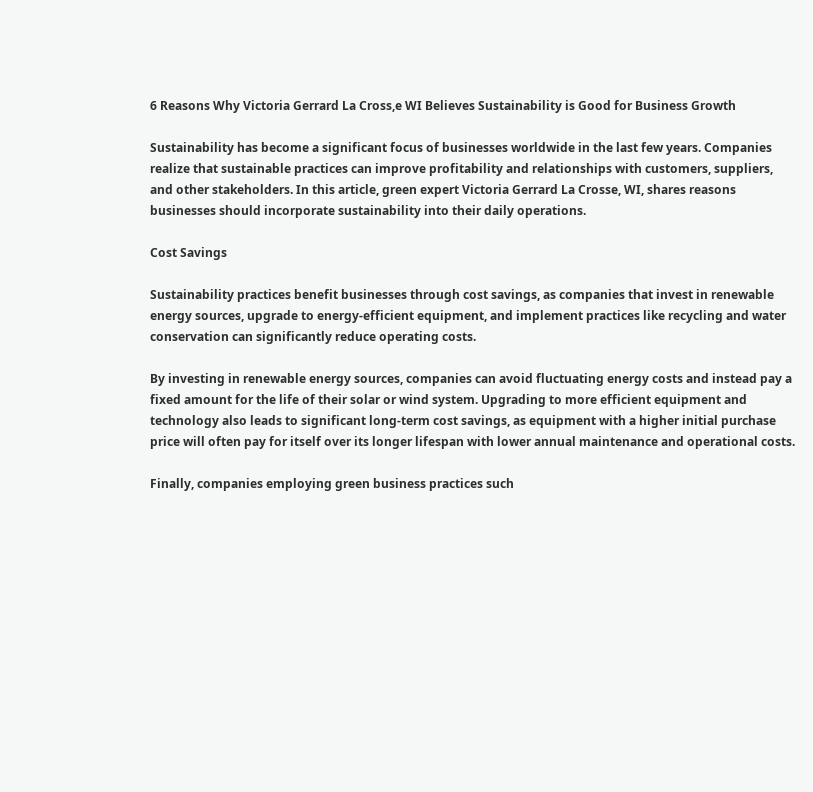6 Reasons Why Victoria Gerrard La Cross,e WI Believes Sustainability is Good for Business Growth

Sustainability has become a significant focus of businesses worldwide in the last few years. Companies realize that sustainable practices can improve profitability and relationships with customers, suppliers, and other stakeholders. In this article, green expert Victoria Gerrard La Crosse, WI, shares reasons businesses should incorporate sustainability into their daily operations.

Cost Savings

Sustainability practices benefit businesses through cost savings, as companies that invest in renewable energy sources, upgrade to energy-efficient equipment, and implement practices like recycling and water conservation can significantly reduce operating costs.

By investing in renewable energy sources, companies can avoid fluctuating energy costs and instead pay a fixed amount for the life of their solar or wind system. Upgrading to more efficient equipment and technology also leads to significant long-term cost savings, as equipment with a higher initial purchase price will often pay for itself over its longer lifespan with lower annual maintenance and operational costs.

Finally, companies employing green business practices such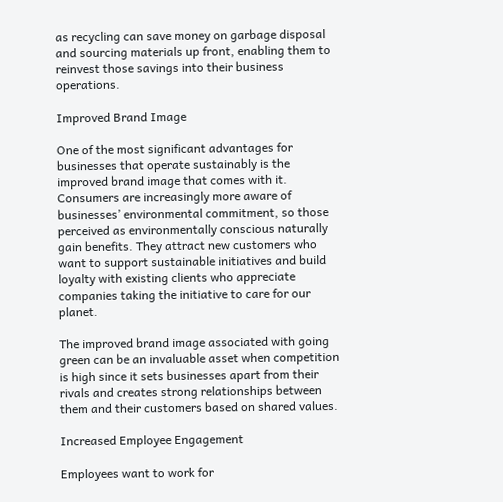as recycling can save money on garbage disposal and sourcing materials up front, enabling them to reinvest those savings into their business operations.

Improved Brand Image

One of the most significant advantages for businesses that operate sustainably is the improved brand image that comes with it. Consumers are increasingly more aware of businesses’ environmental commitment, so those perceived as environmentally conscious naturally gain benefits. They attract new customers who want to support sustainable initiatives and build loyalty with existing clients who appreciate companies taking the initiative to care for our planet.

The improved brand image associated with going green can be an invaluable asset when competition is high since it sets businesses apart from their rivals and creates strong relationships between them and their customers based on shared values.

Increased Employee Engagement

Employees want to work for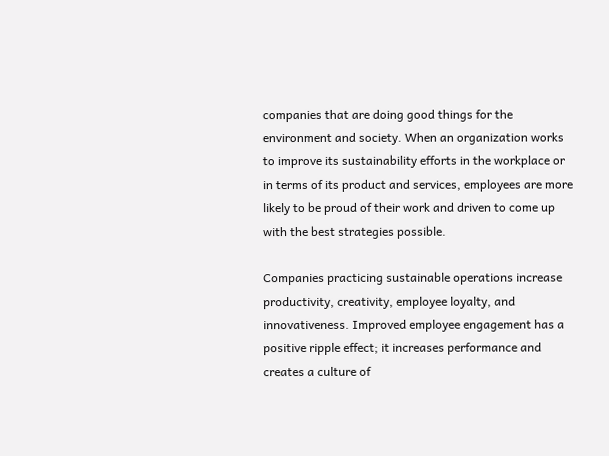companies that are doing good things for the environment and society. When an organization works to improve its sustainability efforts in the workplace or in terms of its product and services, employees are more likely to be proud of their work and driven to come up with the best strategies possible.

Companies practicing sustainable operations increase productivity, creativity, employee loyalty, and innovativeness. Improved employee engagement has a positive ripple effect; it increases performance and creates a culture of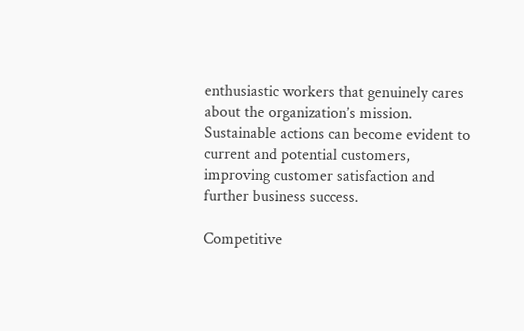enthusiastic workers that genuinely cares about the organization’s mission. Sustainable actions can become evident to current and potential customers, improving customer satisfaction and further business success.

Competitive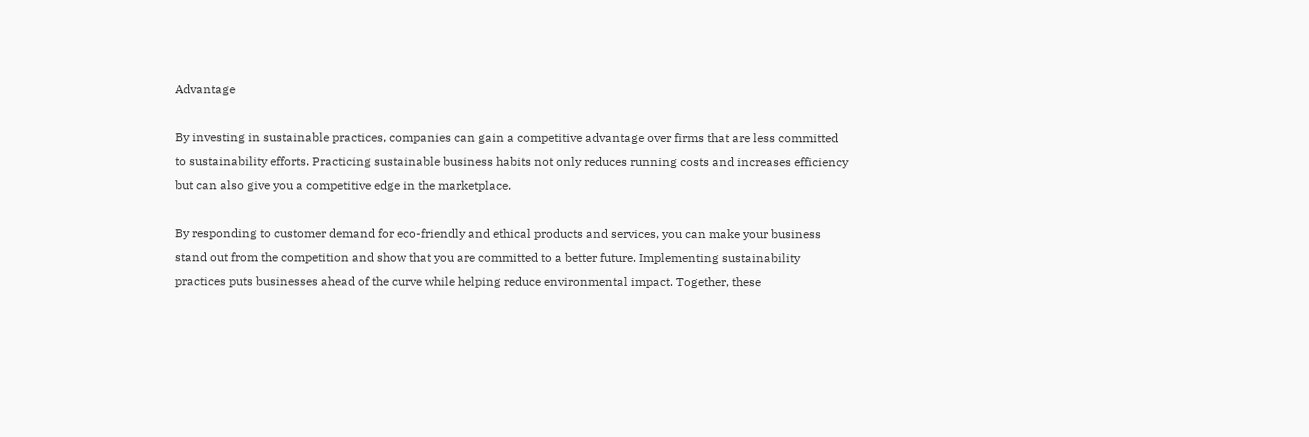Advantage

By investing in sustainable practices, companies can gain a competitive advantage over firms that are less committed to sustainability efforts. Practicing sustainable business habits not only reduces running costs and increases efficiency but can also give you a competitive edge in the marketplace.

By responding to customer demand for eco-friendly and ethical products and services, you can make your business stand out from the competition and show that you are committed to a better future. Implementing sustainability practices puts businesses ahead of the curve while helping reduce environmental impact. Together, these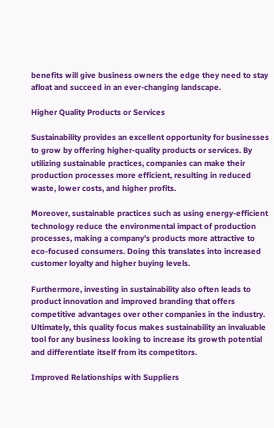benefits will give business owners the edge they need to stay afloat and succeed in an ever-changing landscape.

Higher Quality Products or Services

Sustainability provides an excellent opportunity for businesses to grow by offering higher-quality products or services. By utilizing sustainable practices, companies can make their production processes more efficient, resulting in reduced waste, lower costs, and higher profits.

Moreover, sustainable practices such as using energy-efficient technology reduce the environmental impact of production processes, making a company’s products more attractive to eco-focused consumers. Doing this translates into increased customer loyalty and higher buying levels.

Furthermore, investing in sustainability also often leads to product innovation and improved branding that offers competitive advantages over other companies in the industry. Ultimately, this quality focus makes sustainability an invaluable tool for any business looking to increase its growth potential and differentiate itself from its competitors.

Improved Relationships with Suppliers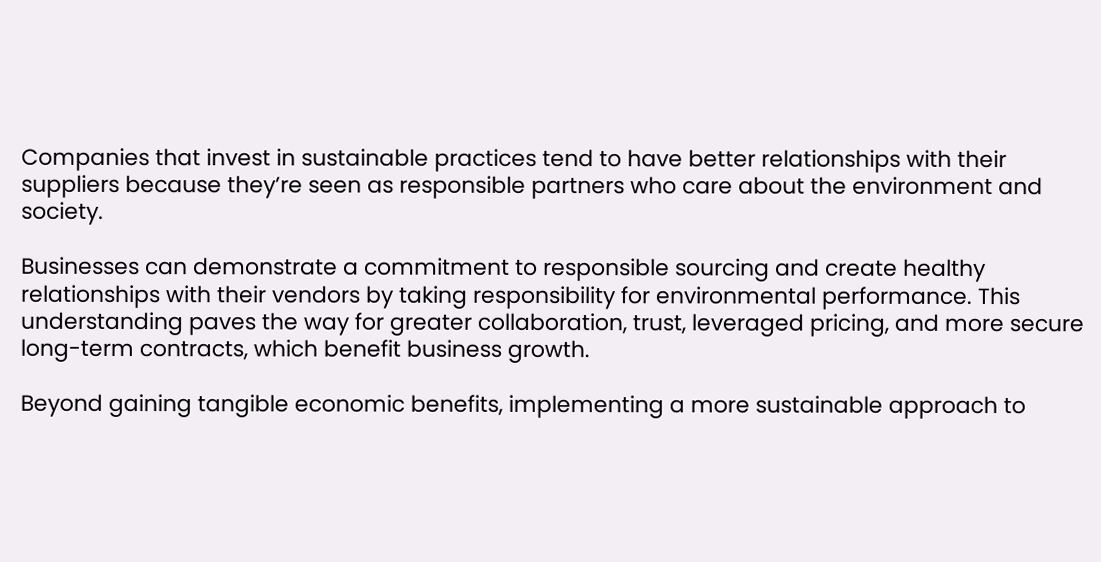Companies that invest in sustainable practices tend to have better relationships with their suppliers because they’re seen as responsible partners who care about the environment and society.

Businesses can demonstrate a commitment to responsible sourcing and create healthy relationships with their vendors by taking responsibility for environmental performance. This understanding paves the way for greater collaboration, trust, leveraged pricing, and more secure long-term contracts, which benefit business growth.

Beyond gaining tangible economic benefits, implementing a more sustainable approach to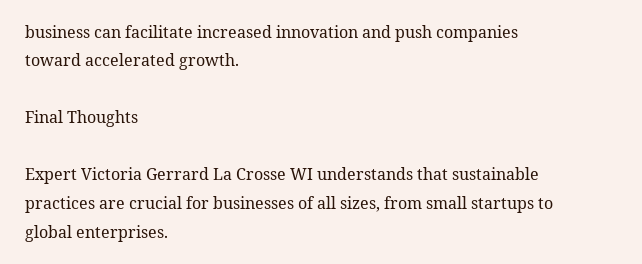business can facilitate increased innovation and push companies toward accelerated growth.

Final Thoughts

Expert Victoria Gerrard La Crosse WI understands that sustainable practices are crucial for businesses of all sizes, from small startups to global enterprises.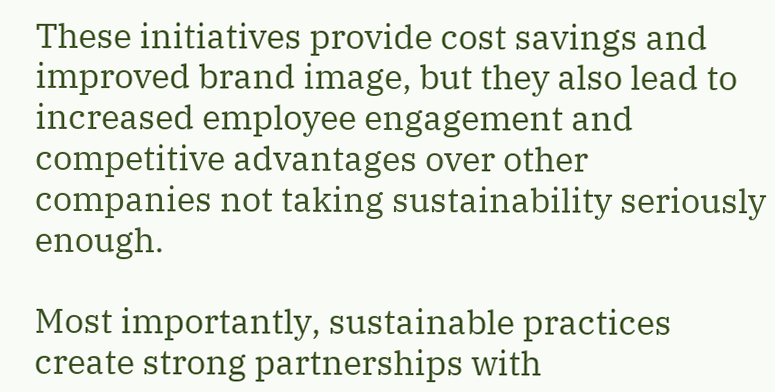These initiatives provide cost savings and improved brand image, but they also lead to increased employee engagement and competitive advantages over other companies not taking sustainability seriously enough.

Most importantly, sustainable practices create strong partnerships with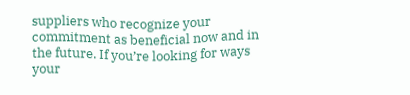suppliers who recognize your commitment as beneficial now and in the future. If you’re looking for ways your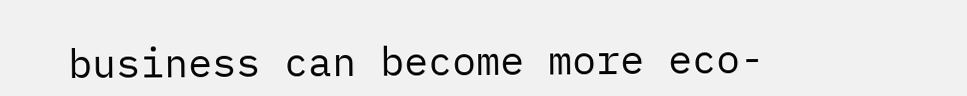business can become more eco-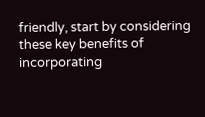friendly, start by considering these key benefits of incorporating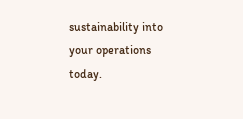sustainability into your operations today.